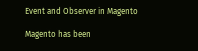Event and Observer in Magento

Magento has been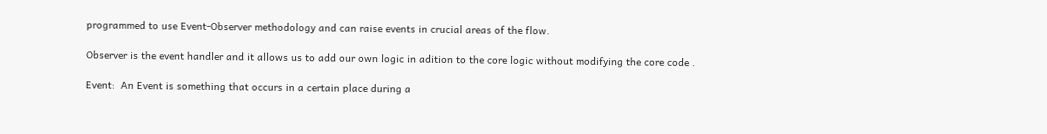programmed to use Event-Observer methodology and can raise events in crucial areas of the flow.

Observer is the event handler and it allows us to add our own logic in adition to the core logic without modifying the core code .

Event:  An Event is something that occurs in a certain place during a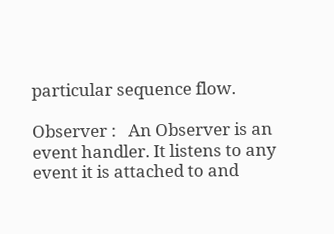particular sequence flow.

Observer :   An Observer is an event handler. It listens to any event it is attached to and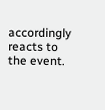accordingly reacts to the event.